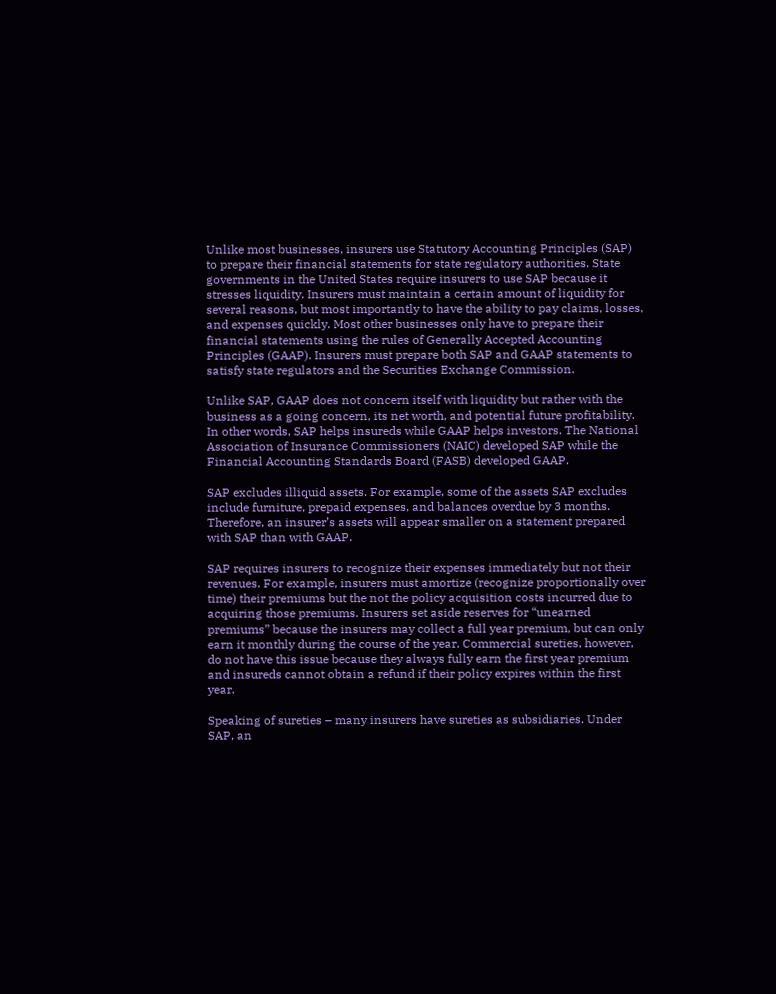Unlike most businesses, insurers use Statutory Accounting Principles (SAP) to prepare their financial statements for state regulatory authorities. State governments in the United States require insurers to use SAP because it stresses liquidity. Insurers must maintain a certain amount of liquidity for several reasons, but most importantly to have the ability to pay claims, losses, and expenses quickly. Most other businesses only have to prepare their financial statements using the rules of Generally Accepted Accounting Principles (GAAP). Insurers must prepare both SAP and GAAP statements to satisfy state regulators and the Securities Exchange Commission.

Unlike SAP, GAAP does not concern itself with liquidity but rather with the business as a going concern, its net worth, and potential future profitability. In other words, SAP helps insureds while GAAP helps investors. The National Association of Insurance Commissioners (NAIC) developed SAP while the Financial Accounting Standards Board (FASB) developed GAAP.

SAP excludes illiquid assets. For example, some of the assets SAP excludes include furniture, prepaid expenses, and balances overdue by 3 months. Therefore, an insurer’s assets will appear smaller on a statement prepared with SAP than with GAAP.

SAP requires insurers to recognize their expenses immediately but not their revenues. For example, insurers must amortize (recognize proportionally over time) their premiums but the not the policy acquisition costs incurred due to acquiring those premiums. Insurers set aside reserves for “unearned premiums” because the insurers may collect a full year premium, but can only earn it monthly during the course of the year. Commercial sureties, however, do not have this issue because they always fully earn the first year premium and insureds cannot obtain a refund if their policy expires within the first year.

Speaking of sureties – many insurers have sureties as subsidiaries. Under SAP, an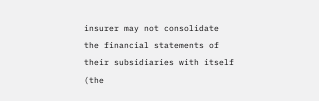insurer may not consolidate the financial statements of their subsidiaries with itself (the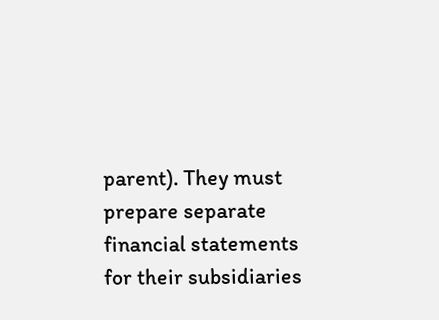parent). They must prepare separate financial statements for their subsidiaries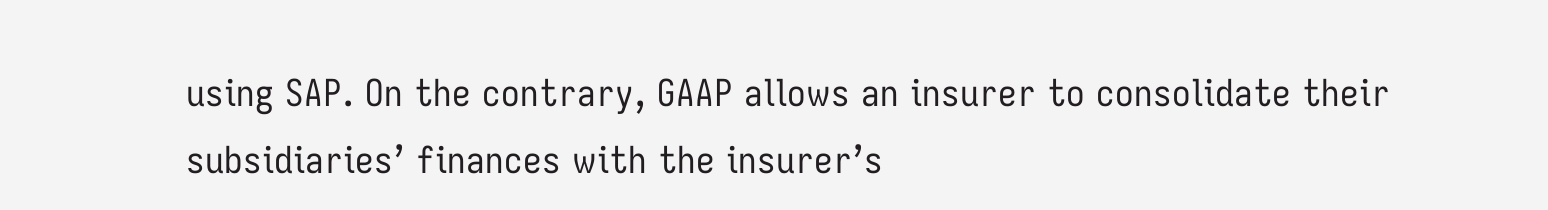using SAP. On the contrary, GAAP allows an insurer to consolidate their subsidiaries’ finances with the insurer’s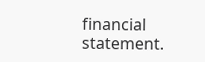financial statement.